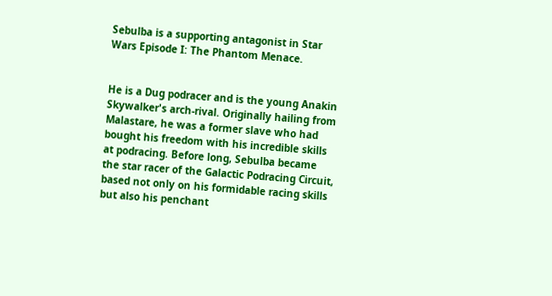Sebulba is a supporting antagonist in Star Wars Episode I: The Phantom Menace.


He is a Dug podracer and is the young Anakin Skywalker's arch-rival. Originally hailing from Malastare, he was a former slave who had bought his freedom with his incredible skills at podracing. Before long, Sebulba became the star racer of the Galactic Podracing Circuit, based not only on his formidable racing skills but also his penchant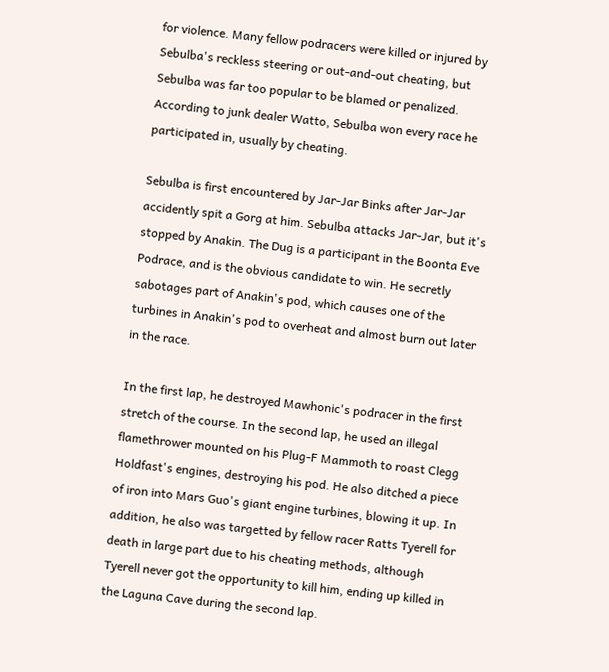for violence. Many fellow podracers were killed or injured by Sebulba's reckless steering or out-and-out cheating, but Sebulba was far too popular to be blamed or penalized. According to junk dealer Watto, Sebulba won every race he participated in, usually by cheating.

Sebulba is first encountered by Jar-Jar Binks after Jar-Jar accidently spit a Gorg at him. Sebulba attacks Jar-Jar, but it's stopped by Anakin. The Dug is a participant in the Boonta Eve Podrace, and is the obvious candidate to win. He secretly sabotages part of Anakin's pod, which causes one of the turbines in Anakin's pod to overheat and almost burn out later in the race.

In the first lap, he destroyed Mawhonic's podracer in the first stretch of the course. In the second lap, he used an illegal flamethrower mounted on his Plug-F Mammoth to roast Clegg Holdfast's engines, destroying his pod. He also ditched a piece of iron into Mars Guo's giant engine turbines, blowing it up. In addition, he also was targetted by fellow racer Ratts Tyerell for death in large part due to his cheating methods, although Tyerell never got the opportunity to kill him, ending up killed in the Laguna Cave during the second lap.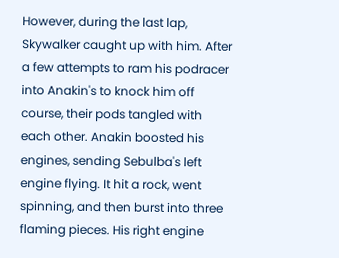However, during the last lap, Skywalker caught up with him. After a few attempts to ram his podracer into Anakin's to knock him off course, their pods tangled with each other. Anakin boosted his engines, sending Sebulba's left engine flying. It hit a rock, went spinning, and then burst into three flaming pieces. His right engine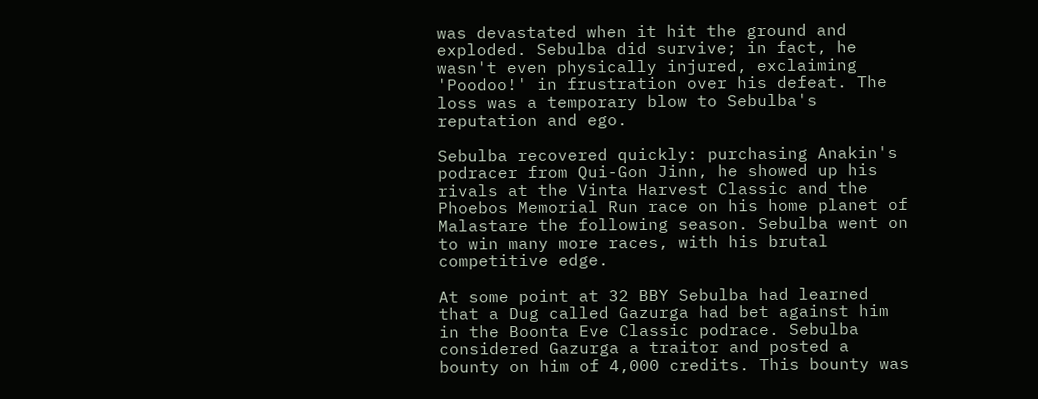was devastated when it hit the ground and exploded. Sebulba did survive; in fact, he wasn't even physically injured, exclaiming 'Poodoo!' in frustration over his defeat. The loss was a temporary blow to Sebulba's reputation and ego.

Sebulba recovered quickly: purchasing Anakin's podracer from Qui-Gon Jinn, he showed up his rivals at the Vinta Harvest Classic and the Phoebos Memorial Run race on his home planet of Malastare the following season. Sebulba went on to win many more races, with his brutal competitive edge.

At some point at 32 BBY Sebulba had learned that a Dug called Gazurga had bet against him in the Boonta Eve Classic podrace. Sebulba considered Gazurga a traitor and posted a bounty on him of 4,000 credits. This bounty was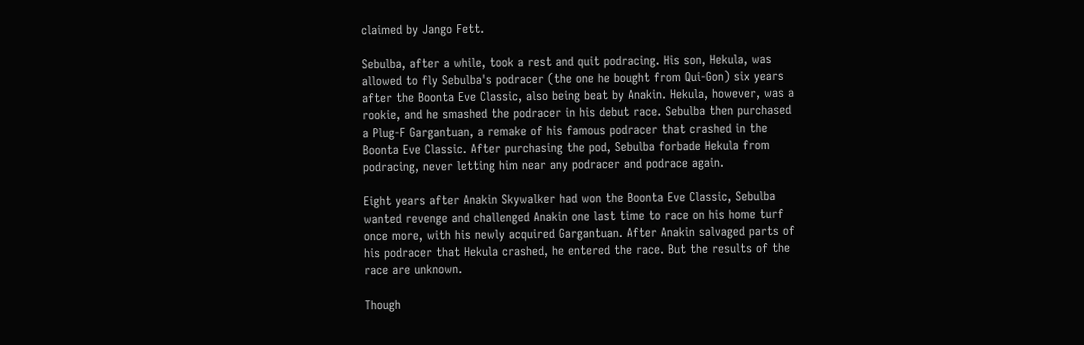claimed by Jango Fett.

Sebulba, after a while, took a rest and quit podracing. His son, Hekula, was allowed to fly Sebulba's podracer (the one he bought from Qui-Gon) six years after the Boonta Eve Classic, also being beat by Anakin. Hekula, however, was a rookie, and he smashed the podracer in his debut race. Sebulba then purchased a Plug-F Gargantuan, a remake of his famous podracer that crashed in the Boonta Eve Classic. After purchasing the pod, Sebulba forbade Hekula from podracing, never letting him near any podracer and podrace again.

Eight years after Anakin Skywalker had won the Boonta Eve Classic, Sebulba wanted revenge and challenged Anakin one last time to race on his home turf once more, with his newly acquired Gargantuan. After Anakin salvaged parts of his podracer that Hekula crashed, he entered the race. But the results of the race are unknown.

Though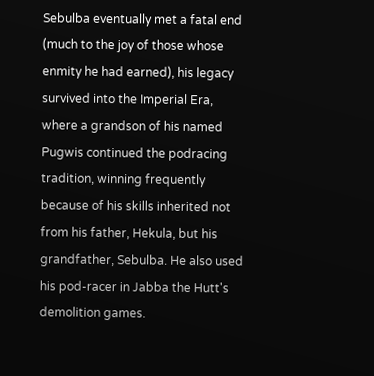Sebulba eventually met a fatal end (much to the joy of those whose enmity he had earned), his legacy survived into the Imperial Era, where a grandson of his named Pugwis continued the podracing tradition, winning frequently because of his skills inherited not from his father, Hekula, but his grandfather, Sebulba. He also used his pod-racer in Jabba the Hutt's demolition games.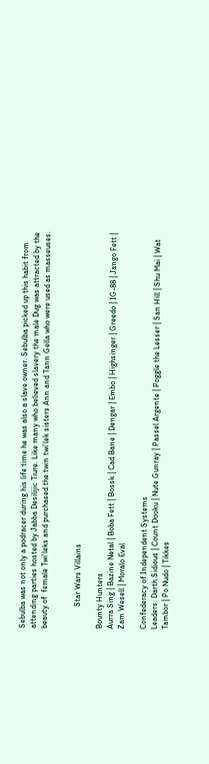Sebulba was not only a podracer during his life time he was also a slave owner. Sebulba picked up this habit from attending parties hosted by Jabba Desilijic Tiure. Like many who believed slavery the male Dug was attracted by the beauty of  female Twi'leks and purchased the twin twi'lek sisters Ann and Tann Gella who were used as masseuses.


           Star Wars Villains

Bounty Hunters
Aurra Sing | Bazine Netal | Boba Fett | Bossk | Cad Bane | Dengar | Embo | Highsinger | Greedo | IG-88 | Jango Fett | Zam Wesell | Moralo Eval

Confederacy of Independent Systems
Leaders: Darth Sidious | Count Dooku | Nute Gunray | Passel Argente | Poggle the Lesser | San Hill | Shu Mai | Wat Tambor | Po Nudo | Tikkes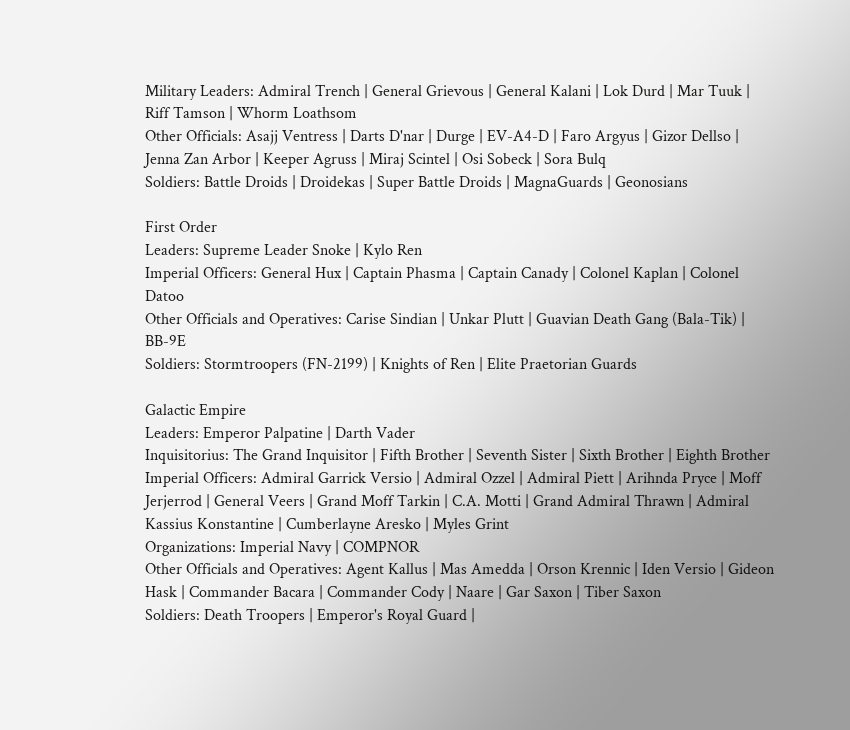Military Leaders: Admiral Trench | General Grievous | General Kalani | Lok Durd | Mar Tuuk | Riff Tamson | Whorm Loathsom
Other Officials: Asajj Ventress | Darts D'nar | Durge | EV-A4-D | Faro Argyus | Gizor Dellso | Jenna Zan Arbor | Keeper Agruss | Miraj Scintel | Osi Sobeck | Sora Bulq
Soldiers: Battle Droids | Droidekas | Super Battle Droids | MagnaGuards | Geonosians

First Order
Leaders: Supreme Leader Snoke | Kylo Ren
Imperial Officers: General Hux | Captain Phasma | Captain Canady | Colonel Kaplan | Colonel Datoo
Other Officials and Operatives: Carise Sindian | Unkar Plutt | Guavian Death Gang (Bala-Tik) | BB-9E
Soldiers: Stormtroopers (FN-2199) | Knights of Ren | Elite Praetorian Guards

Galactic Empire
Leaders: Emperor Palpatine | Darth Vader
Inquisitorius: The Grand Inquisitor | Fifth Brother | Seventh Sister | Sixth Brother | Eighth Brother
Imperial Officers: Admiral Garrick Versio | Admiral Ozzel | Admiral Piett | Arihnda Pryce | Moff Jerjerrod | General Veers | Grand Moff Tarkin | C.A. Motti | Grand Admiral Thrawn | Admiral Kassius Konstantine | Cumberlayne Aresko | Myles Grint
Organizations: Imperial Navy | COMPNOR
Other Officials and Operatives: Agent Kallus | Mas Amedda | Orson Krennic | Iden Versio | Gideon Hask | Commander Bacara | Commander Cody | Naare | Gar Saxon | Tiber Saxon
Soldiers: Death Troopers | Emperor's Royal Guard |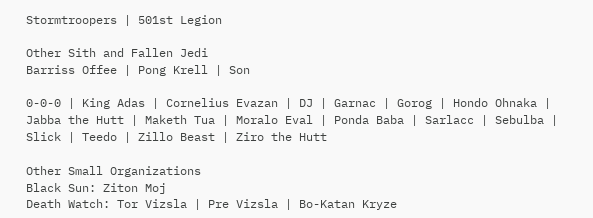Stormtroopers | 501st Legion

Other Sith and Fallen Jedi
Barriss Offee | Pong Krell | Son

0-0-0 | King Adas | Cornelius Evazan | DJ | Garnac | Gorog | Hondo Ohnaka | Jabba the Hutt | Maketh Tua | Moralo Eval | Ponda Baba | Sarlacc | Sebulba | Slick | Teedo | Zillo Beast | Ziro the Hutt

Other Small Organizations
Black Sun: Ziton Moj
Death Watch: Tor Vizsla | Pre Vizsla | Bo-Katan Kryze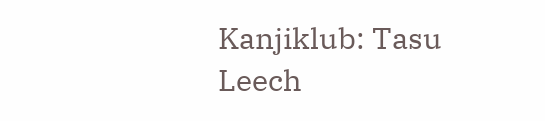Kanjiklub: Tasu Leech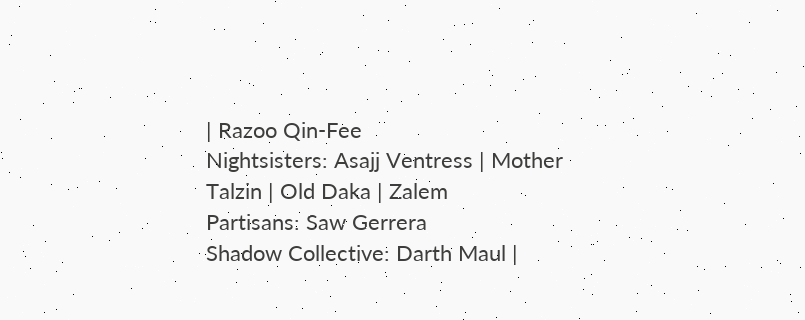| Razoo Qin-Fee
Nightsisters: Asajj Ventress | Mother Talzin | Old Daka | Zalem
Partisans: Saw Gerrera
Shadow Collective: Darth Maul |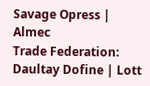Savage Opress | Almec
Trade Federation: Daultay Dofine | Lott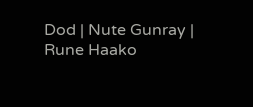Dod | Nute Gunray | Rune Haako